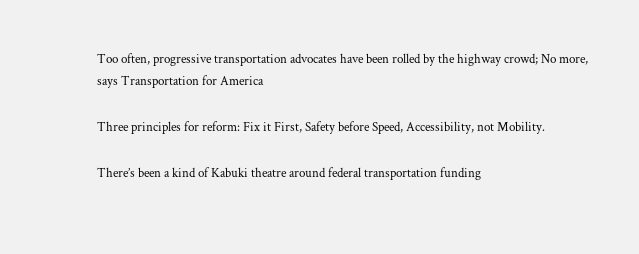Too often, progressive transportation advocates have been rolled by the highway crowd; No more, says Transportation for America

Three principles for reform: Fix it First, Safety before Speed, Accessibility, not Mobility.

There’s been a kind of Kabuki theatre around federal transportation funding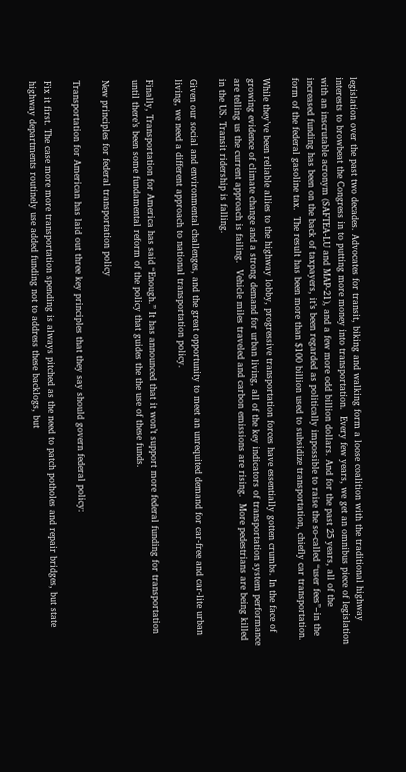legislation over the past two decades. Advocates for transit, biking and walking form a loose coalition with the traditional highway interests to browbeat the Congress in to putting more money into transportation.  Every few years, we get an omnibus piece of legislation with an inscrutable acronym (SAFTEA-LU and MAP-21), and a few more odd billion dollars. And for the past 25 years, all of the increased funding has been on the back of taxpayers, it’s been regarded as politically impossible to raise the so-called “user fees”–in the form of the federal gasoline tax.  The result has been more than $100 billion used to subsidize transportation, chiefly car transportation.

While they’ve been reliable allies to the highway lobby, progressive transportation forces have essentially gotten crumbs. In the face of growing evidence of climate change and a strong demand for urban living, all of the key indicators of transportation system performance are telling us the current approach is failing.  Vehicle miles traveled and carbon emissions are rising.  More pedestrians are being killed in the US. Transit ridership is falling.

Given our social and environmental challenges, and the great opportunity to meet an unrequited demand for car-free and car-lite urban living, we need a different approach to national transportation policy.

Finally, Transportation for America has said “Enough.” It has announced that it won’t support more federal funding for transportation until there’s been some fundamental reform of the policy that guides the the use of these funds.

New principles for federal transportation policy

Transportation for American has laid out three key principles that they say should govern federal policy:

Fix it first. The case more more transportation spending is always pitched as the need to patch potholes and repair bridges, but state highway departments routinely use added funding not to address these backlogs, but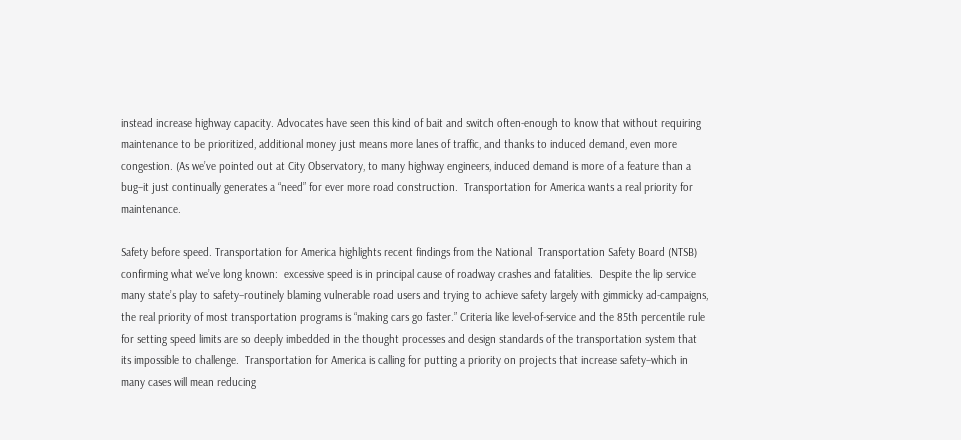instead increase highway capacity. Advocates have seen this kind of bait and switch often-enough to know that without requiring maintenance to be prioritized, additional money just means more lanes of traffic, and thanks to induced demand, even more congestion. (As we’ve pointed out at City Observatory, to many highway engineers, induced demand is more of a feature than a bug–it just continually generates a “need” for ever more road construction.  Transportation for America wants a real priority for maintenance.

Safety before speed. Transportation for America highlights recent findings from the National  Transportation Safety Board (NTSB) confirming what we’ve long known:  excessive speed is in principal cause of roadway crashes and fatalities.  Despite the lip service many state’s play to safety–routinely blaming vulnerable road users and trying to achieve safety largely with gimmicky ad-campaigns, the real priority of most transportation programs is “making cars go faster.” Criteria like level-of-service and the 85th percentile rule for setting speed limits are so deeply imbedded in the thought processes and design standards of the transportation system that its impossible to challenge.  Transportation for America is calling for putting a priority on projects that increase safety–which in many cases will mean reducing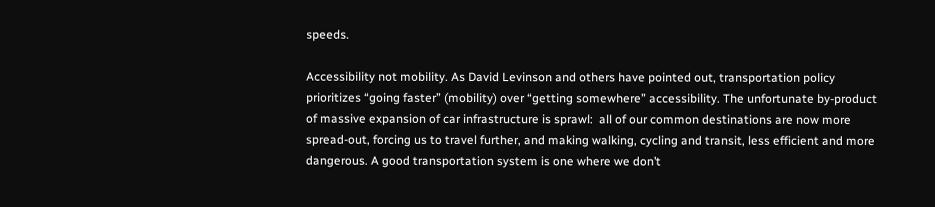speeds.

Accessibility not mobility. As David Levinson and others have pointed out, transportation policy prioritizes “going faster” (mobility) over “getting somewhere” accessibility. The unfortunate by-product of massive expansion of car infrastructure is sprawl:  all of our common destinations are now more spread-out, forcing us to travel further, and making walking, cycling and transit, less efficient and more dangerous. A good transportation system is one where we don’t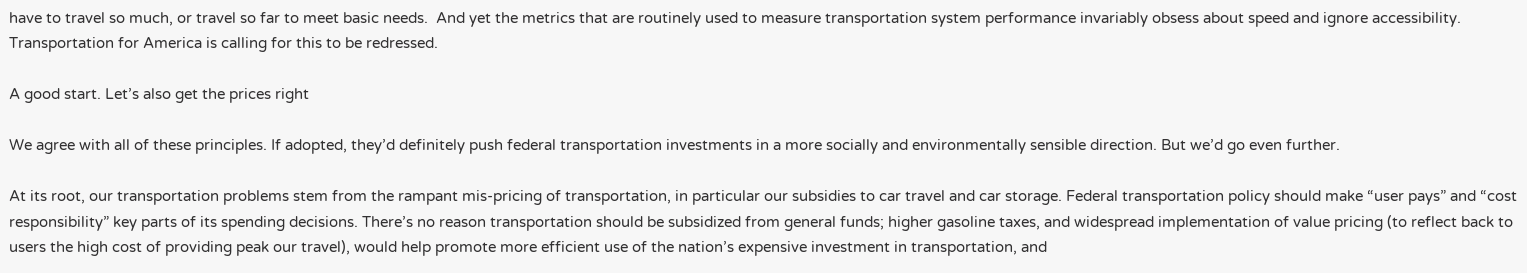have to travel so much, or travel so far to meet basic needs.  And yet the metrics that are routinely used to measure transportation system performance invariably obsess about speed and ignore accessibility. Transportation for America is calling for this to be redressed.

A good start. Let’s also get the prices right

We agree with all of these principles. If adopted, they’d definitely push federal transportation investments in a more socially and environmentally sensible direction. But we’d go even further.

At its root, our transportation problems stem from the rampant mis-pricing of transportation, in particular our subsidies to car travel and car storage. Federal transportation policy should make “user pays” and “cost responsibility” key parts of its spending decisions. There’s no reason transportation should be subsidized from general funds; higher gasoline taxes, and widespread implementation of value pricing (to reflect back to users the high cost of providing peak our travel), would help promote more efficient use of the nation’s expensive investment in transportation, and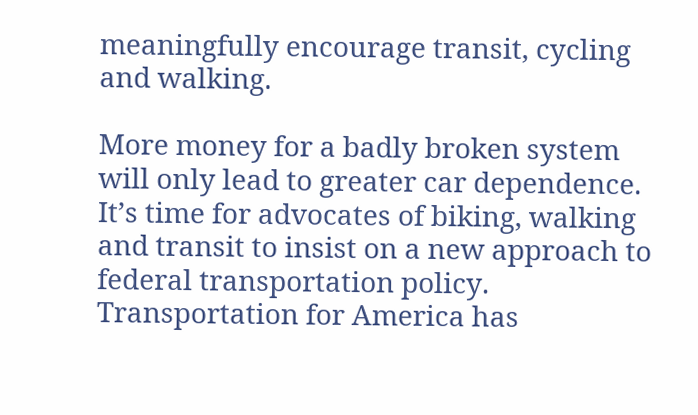meaningfully encourage transit, cycling and walking.

More money for a badly broken system will only lead to greater car dependence.  It’s time for advocates of biking, walking and transit to insist on a new approach to federal transportation policy. Transportation for America has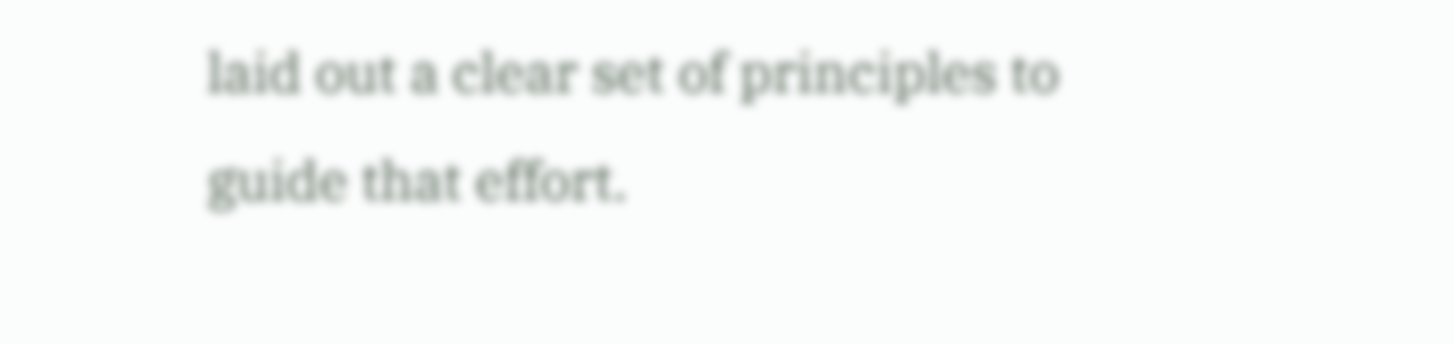laid out a clear set of principles to guide that effort.